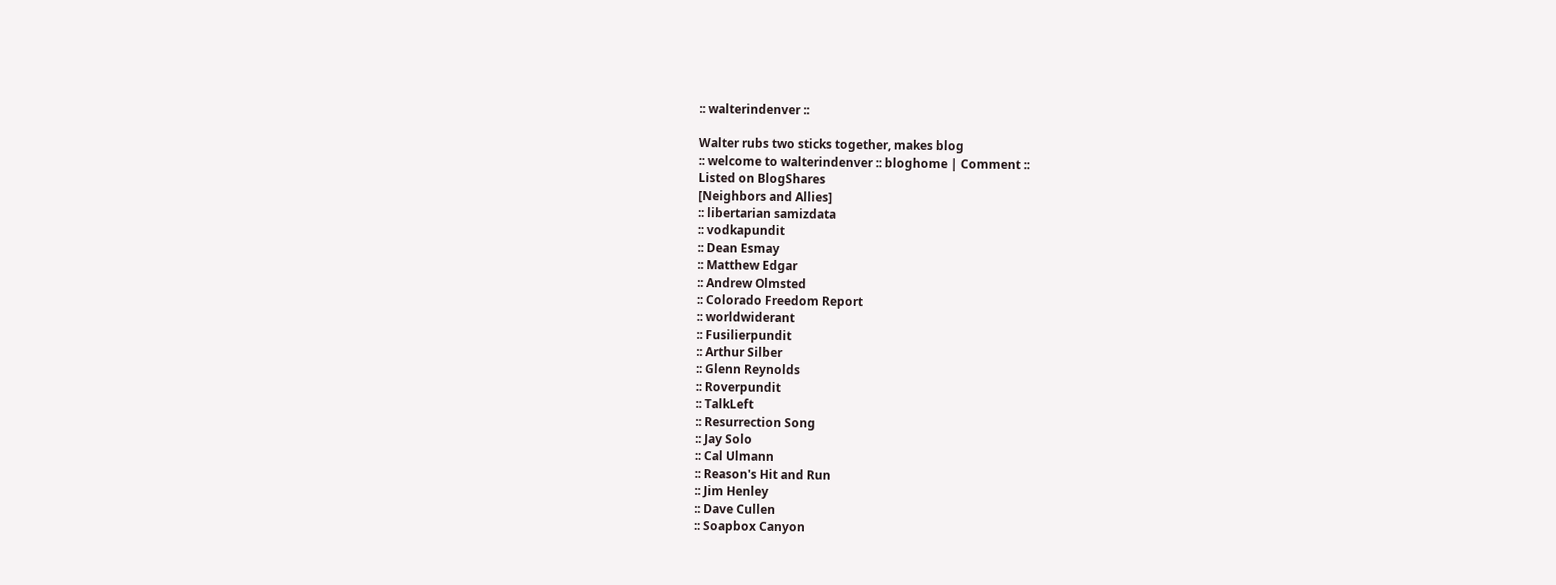:: walterindenver ::

Walter rubs two sticks together, makes blog
:: welcome to walterindenver :: bloghome | Comment ::
Listed on BlogShares
[Neighbors and Allies]
:: libertarian samizdata
:: vodkapundit
:: Dean Esmay
:: Matthew Edgar
:: Andrew Olmsted
:: Colorado Freedom Report
:: worldwiderant
:: Fusilierpundit
:: Arthur Silber
:: Glenn Reynolds
:: Roverpundit
:: TalkLeft
:: Resurrection Song
:: Jay Solo
:: Cal Ulmann
:: Reason's Hit and Run
:: Jim Henley
:: Dave Cullen
:: Soapbox Canyon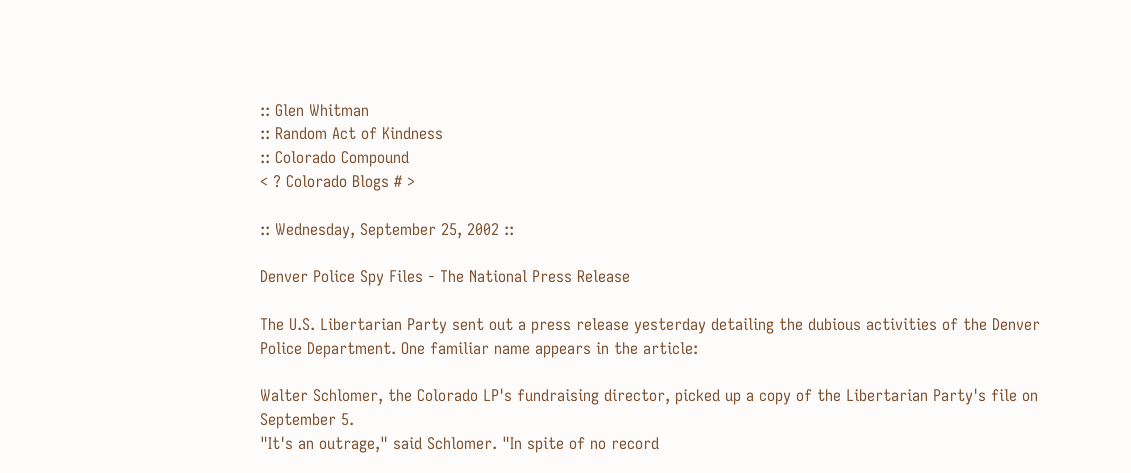:: Glen Whitman
:: Random Act of Kindness
:: Colorado Compound
< ? Colorado Blogs # >

:: Wednesday, September 25, 2002 ::

Denver Police Spy Files - The National Press Release

The U.S. Libertarian Party sent out a press release yesterday detailing the dubious activities of the Denver Police Department. One familiar name appears in the article:

Walter Schlomer, the Colorado LP's fundraising director, picked up a copy of the Libertarian Party's file on September 5.
"It's an outrage," said Schlomer. "In spite of no record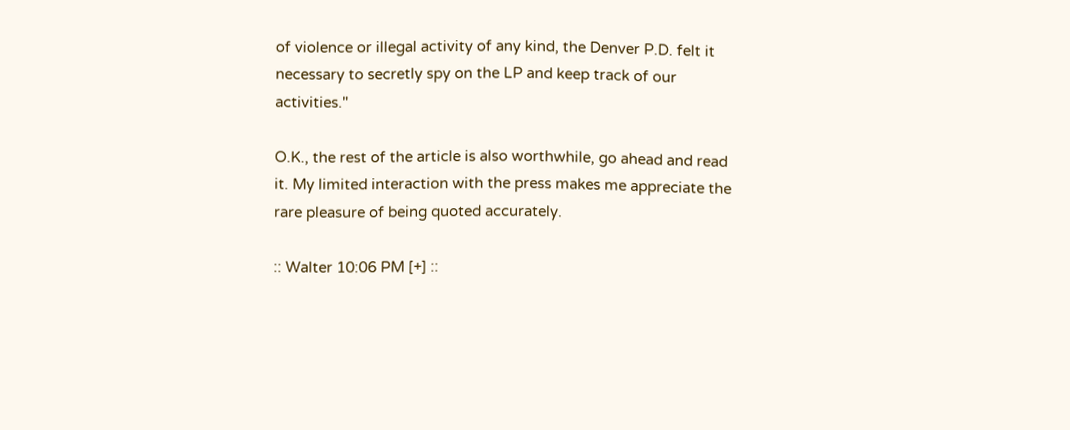of violence or illegal activity of any kind, the Denver P.D. felt it necessary to secretly spy on the LP and keep track of our activities."

O.K., the rest of the article is also worthwhile, go ahead and read it. My limited interaction with the press makes me appreciate the rare pleasure of being quoted accurately.

:: Walter 10:06 PM [+] ::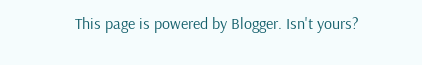This page is powered by Blogger. Isn't yours?